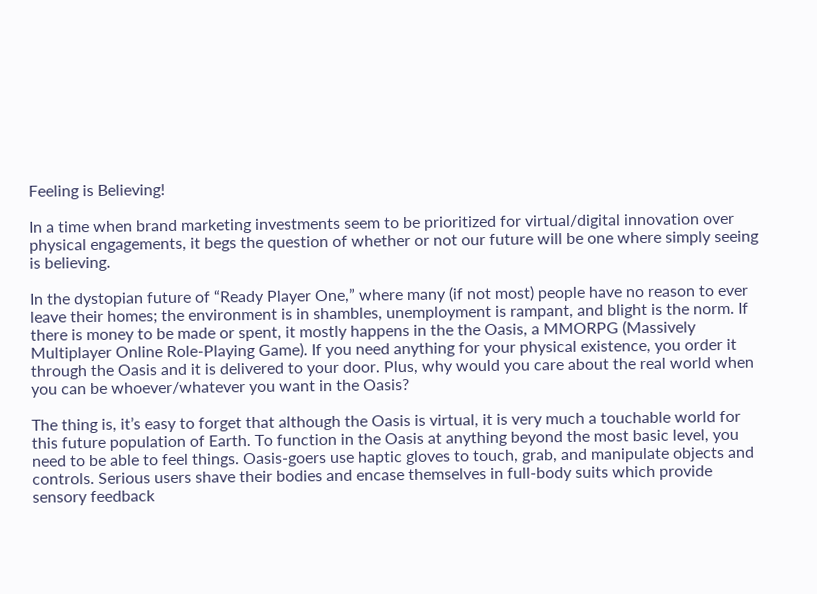Feeling is Believing!

In a time when brand marketing investments seem to be prioritized for virtual/digital innovation over physical engagements, it begs the question of whether or not our future will be one where simply seeing is believing.

In the dystopian future of “Ready Player One,” where many (if not most) people have no reason to ever leave their homes; the environment is in shambles, unemployment is rampant, and blight is the norm. If there is money to be made or spent, it mostly happens in the the Oasis, a MMORPG (Massively Multiplayer Online Role-Playing Game). If you need anything for your physical existence, you order it through the Oasis and it is delivered to your door. Plus, why would you care about the real world when you can be whoever/whatever you want in the Oasis?

The thing is, it’s easy to forget that although the Oasis is virtual, it is very much a touchable world for this future population of Earth. To function in the Oasis at anything beyond the most basic level, you need to be able to feel things. Oasis-goers use haptic gloves to touch, grab, and manipulate objects and controls. Serious users shave their bodies and encase themselves in full-body suits which provide sensory feedback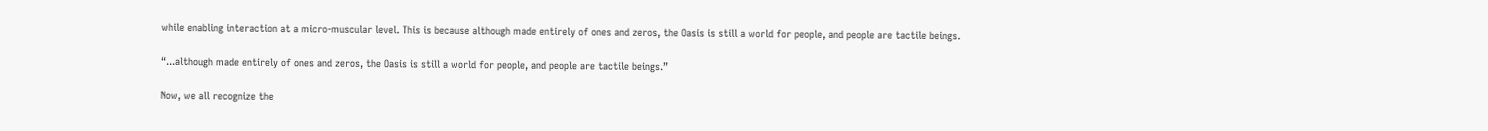while enabling interaction at a micro-muscular level. This is because although made entirely of ones and zeros, the Oasis is still a world for people, and people are tactile beings.

“...although made entirely of ones and zeros, the Oasis is still a world for people, and people are tactile beings.”

Now, we all recognize the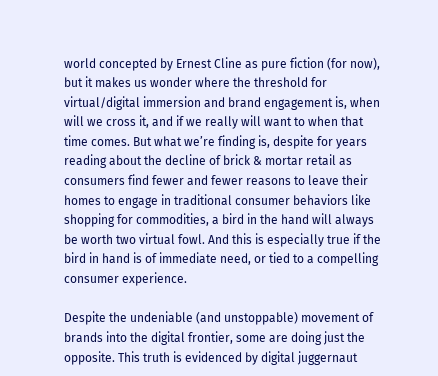world concepted by Ernest Cline as pure fiction (for now), but it makes us wonder where the threshold for virtual/digital immersion and brand engagement is, when will we cross it, and if we really will want to when that time comes. But what we’re finding is, despite for years reading about the decline of brick & mortar retail as consumers find fewer and fewer reasons to leave their homes to engage in traditional consumer behaviors like shopping for commodities, a bird in the hand will always be worth two virtual fowl. And this is especially true if the bird in hand is of immediate need, or tied to a compelling consumer experience.

Despite the undeniable (and unstoppable) movement of brands into the digital frontier, some are doing just the opposite. This truth is evidenced by digital juggernaut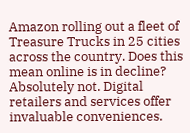Amazon rolling out a fleet of Treasure Trucks in 25 cities across the country. Does this mean online is in decline? Absolutely not. Digital retailers and services offer invaluable conveniences.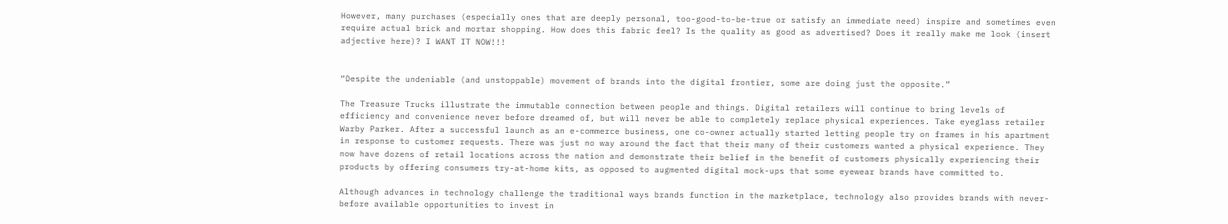However, many purchases (especially ones that are deeply personal, too-good-to-be-true or satisfy an immediate need) inspire and sometimes even require actual brick and mortar shopping. How does this fabric feel? Is the quality as good as advertised? Does it really make me look (insert adjective here)? I WANT IT NOW!!!


“Despite the undeniable (and unstoppable) movement of brands into the digital frontier, some are doing just the opposite.”

The Treasure Trucks illustrate the immutable connection between people and things. Digital retailers will continue to bring levels of efficiency and convenience never before dreamed of, but will never be able to completely replace physical experiences. Take eyeglass retailer Warby Parker. After a successful launch as an e-commerce business, one co-owner actually started letting people try on frames in his apartment in response to customer requests. There was just no way around the fact that their many of their customers wanted a physical experience. They now have dozens of retail locations across the nation and demonstrate their belief in the benefit of customers physically experiencing their products by offering consumers try-at-home kits, as opposed to augmented digital mock-ups that some eyewear brands have committed to.

Although advances in technology challenge the traditional ways brands function in the marketplace, technology also provides brands with never-before available opportunities to invest in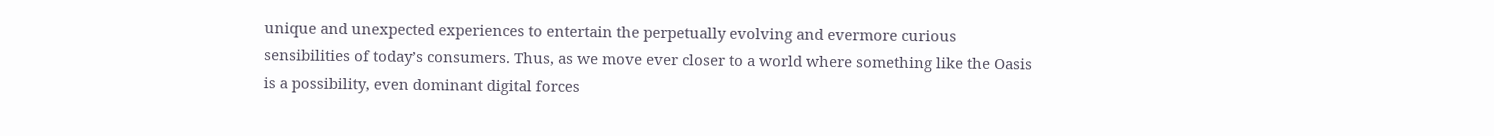unique and unexpected experiences to entertain the perpetually evolving and evermore curious sensibilities of today’s consumers. Thus, as we move ever closer to a world where something like the Oasis is a possibility, even dominant digital forces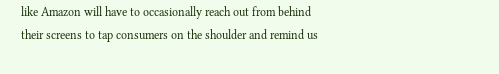like Amazon will have to occasionally reach out from behind their screens to tap consumers on the shoulder and remind us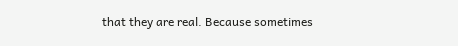that they are real. Because sometimes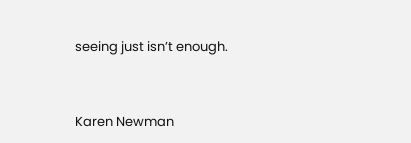seeing just isn’t enough.


Karen Newman